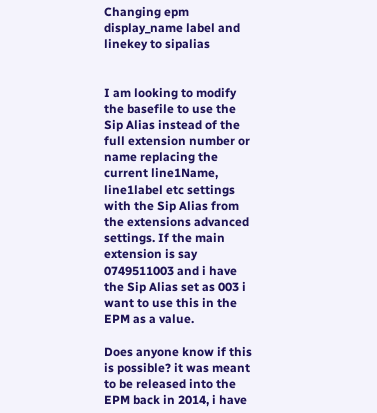Changing epm display_name label and linekey to sipalias


I am looking to modify the basefile to use the Sip Alias instead of the full extension number or name replacing the current line1Name, line1label etc settings with the Sip Alias from the extensions advanced settings. If the main extension is say 0749511003 and i have the Sip Alias set as 003 i want to use this in the EPM as a value.

Does anyone know if this is possible? it was meant to be released into the EPM back in 2014, i have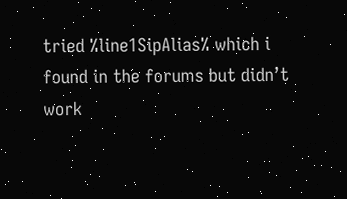tried %line1SipAlias% which i found in the forums but didn’t work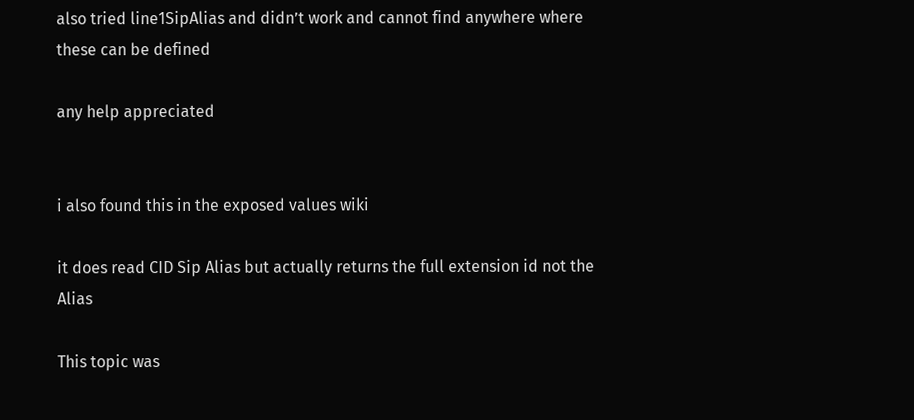also tried line1SipAlias and didn’t work and cannot find anywhere where these can be defined

any help appreciated


i also found this in the exposed values wiki

it does read CID Sip Alias but actually returns the full extension id not the Alias

This topic was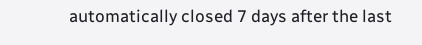automatically closed 7 days after the last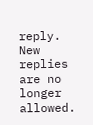reply. New replies are no longer allowed.